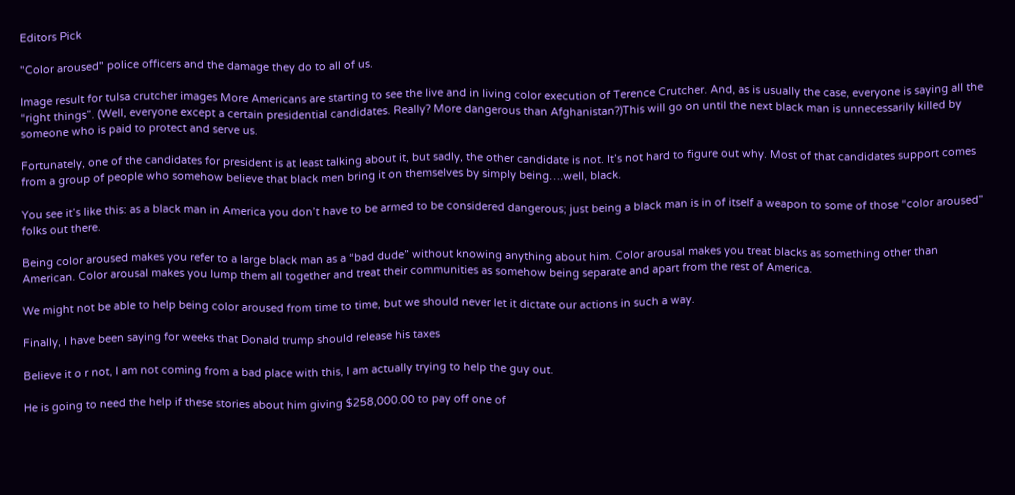Editors Pick

"Color aroused" police officers and the damage they do to all of us.

Image result for tulsa crutcher images More Americans are starting to see the live and in living color execution of Terence Crutcher. And, as is usually the case, everyone is saying all the “right things”. (Well, everyone except a certain presidential candidates. Really? More dangerous than Afghanistan?)This will go on until the next black man is unnecessarily killed by someone who is paid to protect and serve us.

Fortunately, one of the candidates for president is at least talking about it, but sadly, the other candidate is not. It’s not hard to figure out why. Most of that candidates support comes from a group of people who somehow believe that black men bring it on themselves by simply being….well, black.

You see it’s like this: as a black man in America you don’t have to be armed to be considered dangerous; just being a black man is in of itself a weapon to some of those “color aroused” folks out there.

Being color aroused makes you refer to a large black man as a “bad dude” without knowing anything about him. Color arousal makes you treat blacks as something other than American. Color arousal makes you lump them all together and treat their communities as somehow being separate and apart from the rest of America.

We might not be able to help being color aroused from time to time, but we should never let it dictate our actions in such a way.

Finally, I have been saying for weeks that Donald trump should release his taxes

Believe it o r not, I am not coming from a bad place with this, I am actually trying to help the guy out.

He is going to need the help if these stories about him giving $258,000.00 to pay off one of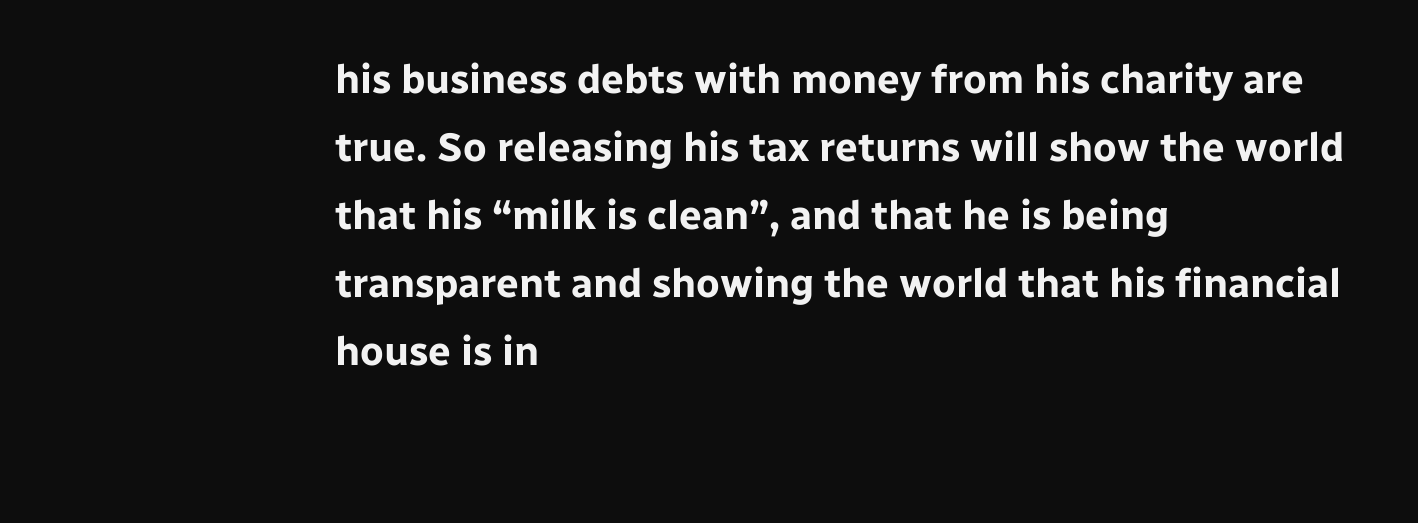his business debts with money from his charity are true. So releasing his tax returns will show the world that his “milk is clean”, and that he is being transparent and showing the world that his financial house is in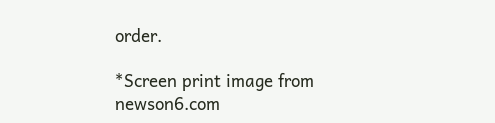order.

*Screen print image from newson6.com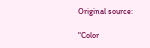Original source:

"Color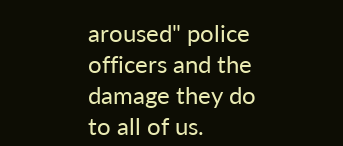aroused" police officers and the damage they do to all of us.